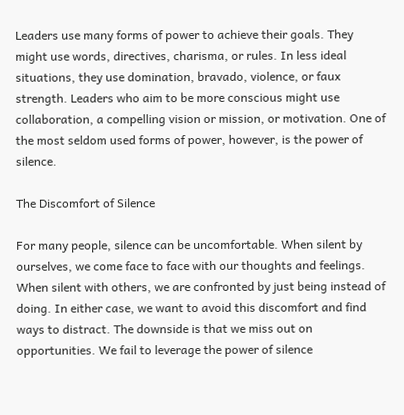Leaders use many forms of power to achieve their goals. They might use words, directives, charisma, or rules. In less ideal situations, they use domination, bravado, violence, or faux strength. Leaders who aim to be more conscious might use collaboration, a compelling vision or mission, or motivation. One of the most seldom used forms of power, however, is the power of silence.

The Discomfort of Silence

For many people, silence can be uncomfortable. When silent by ourselves, we come face to face with our thoughts and feelings. When silent with others, we are confronted by just being instead of doing. In either case, we want to avoid this discomfort and find ways to distract. The downside is that we miss out on opportunities. We fail to leverage the power of silence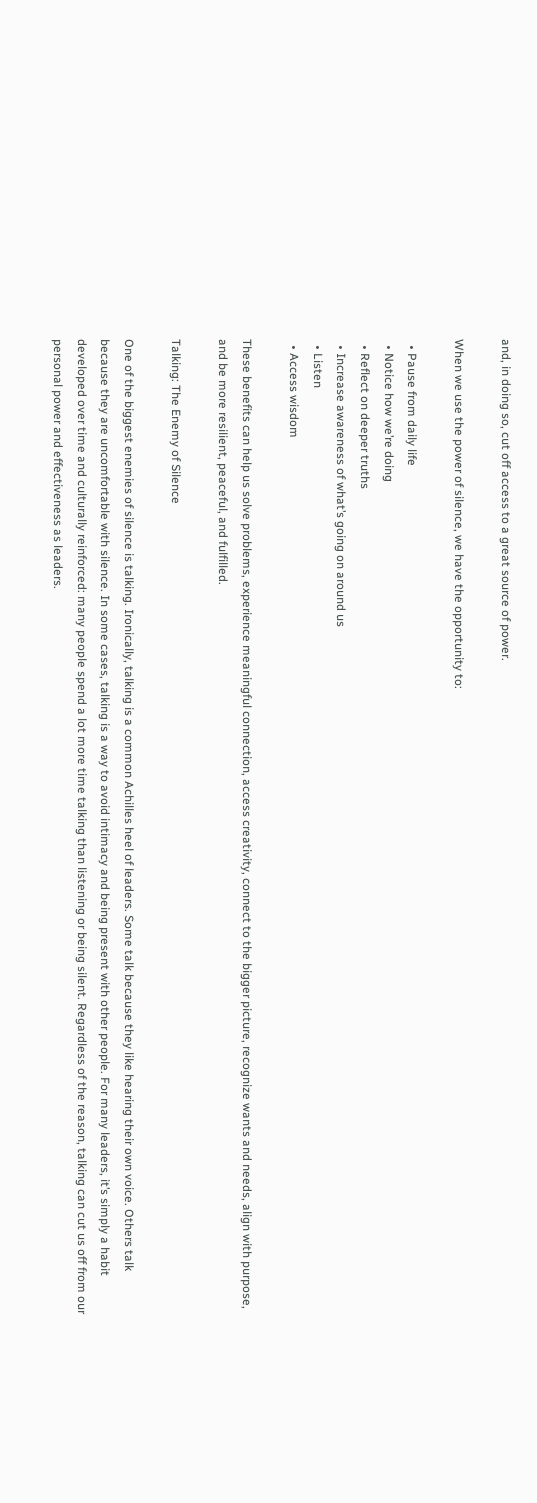and, in doing so, cut off access to a great source of power.

When we use the power of silence, we have the opportunity to:

  • Pause from daily life
  • Notice how we’re doing
  • Reflect on deeper truths
  • Increase awareness of what’s going on around us
  • Listen
  • Access wisdom

These benefits can help us solve problems, experience meaningful connection, access creativity, connect to the bigger picture, recognize wants and needs, align with purpose, and be more resilient, peaceful, and fulfilled.

Talking: The Enemy of Silence

One of the biggest enemies of silence is talking. Ironically, talking is a common Achilles heel of leaders. Some talk because they like hearing their own voice. Others talk because they are uncomfortable with silence. In some cases, talking is a way to avoid intimacy and being present with other people. For many leaders, it’s simply a habit developed over time and culturally reinforced: many people spend a lot more time talking than listening or being silent. Regardless of the reason, talking can cut us off from our personal power and effectiveness as leaders.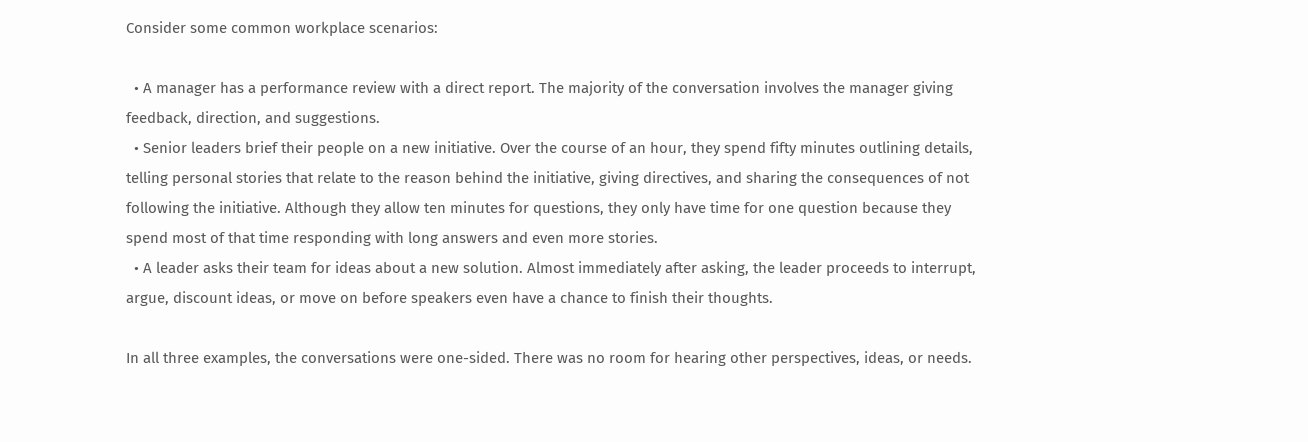Consider some common workplace scenarios:

  • A manager has a performance review with a direct report. The majority of the conversation involves the manager giving feedback, direction, and suggestions.
  • Senior leaders brief their people on a new initiative. Over the course of an hour, they spend fifty minutes outlining details, telling personal stories that relate to the reason behind the initiative, giving directives, and sharing the consequences of not following the initiative. Although they allow ten minutes for questions, they only have time for one question because they spend most of that time responding with long answers and even more stories.
  • A leader asks their team for ideas about a new solution. Almost immediately after asking, the leader proceeds to interrupt, argue, discount ideas, or move on before speakers even have a chance to finish their thoughts.

In all three examples, the conversations were one-sided. There was no room for hearing other perspectives, ideas, or needs.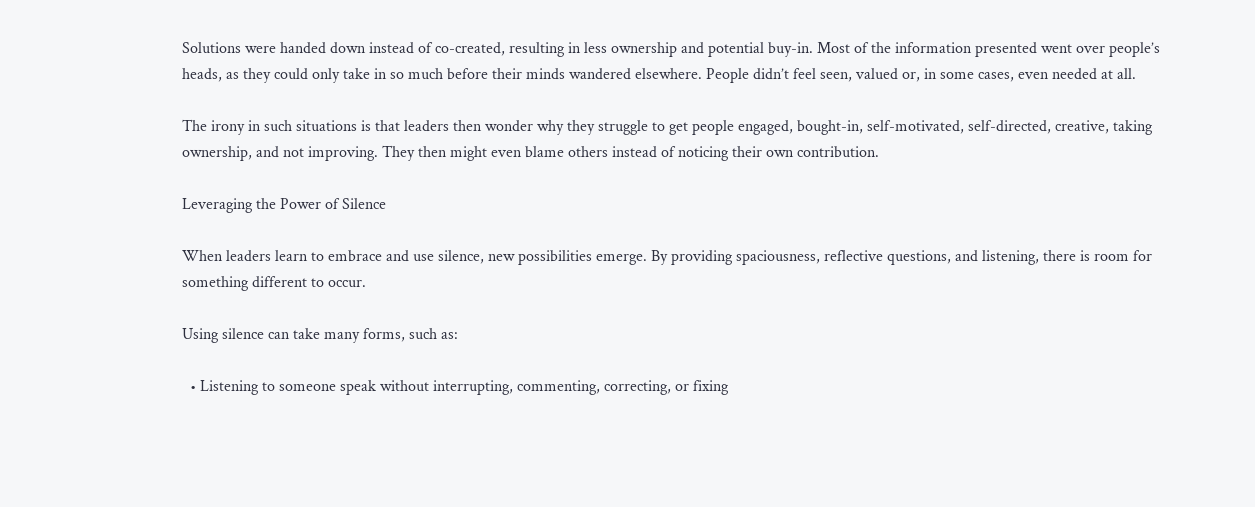Solutions were handed down instead of co-created, resulting in less ownership and potential buy-in. Most of the information presented went over people’s heads, as they could only take in so much before their minds wandered elsewhere. People didn’t feel seen, valued or, in some cases, even needed at all.

The irony in such situations is that leaders then wonder why they struggle to get people engaged, bought-in, self-motivated, self-directed, creative, taking ownership, and not improving. They then might even blame others instead of noticing their own contribution.

Leveraging the Power of Silence

When leaders learn to embrace and use silence, new possibilities emerge. By providing spaciousness, reflective questions, and listening, there is room for something different to occur.

Using silence can take many forms, such as:

  • Listening to someone speak without interrupting, commenting, correcting, or fixing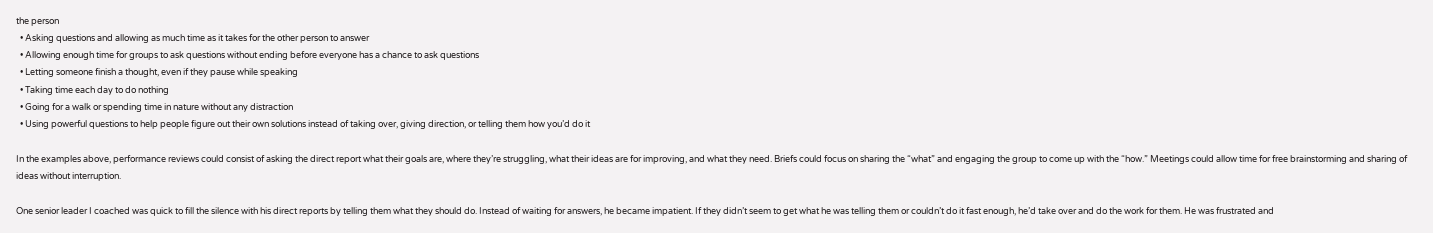the person
  • Asking questions and allowing as much time as it takes for the other person to answer
  • Allowing enough time for groups to ask questions without ending before everyone has a chance to ask questions
  • Letting someone finish a thought, even if they pause while speaking
  • Taking time each day to do nothing
  • Going for a walk or spending time in nature without any distraction
  • Using powerful questions to help people figure out their own solutions instead of taking over, giving direction, or telling them how you’d do it

In the examples above, performance reviews could consist of asking the direct report what their goals are, where they’re struggling, what their ideas are for improving, and what they need. Briefs could focus on sharing the “what” and engaging the group to come up with the “how.” Meetings could allow time for free brainstorming and sharing of ideas without interruption.

One senior leader I coached was quick to fill the silence with his direct reports by telling them what they should do. Instead of waiting for answers, he became impatient. If they didn’t seem to get what he was telling them or couldn’t do it fast enough, he’d take over and do the work for them. He was frustrated and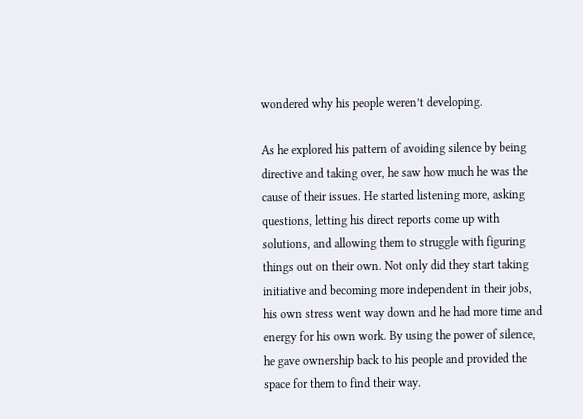wondered why his people weren’t developing.

As he explored his pattern of avoiding silence by being directive and taking over, he saw how much he was the cause of their issues. He started listening more, asking questions, letting his direct reports come up with solutions, and allowing them to struggle with figuring things out on their own. Not only did they start taking initiative and becoming more independent in their jobs, his own stress went way down and he had more time and energy for his own work. By using the power of silence, he gave ownership back to his people and provided the space for them to find their way.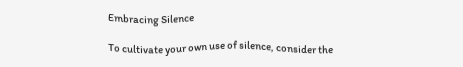Embracing Silence

To cultivate your own use of silence, consider the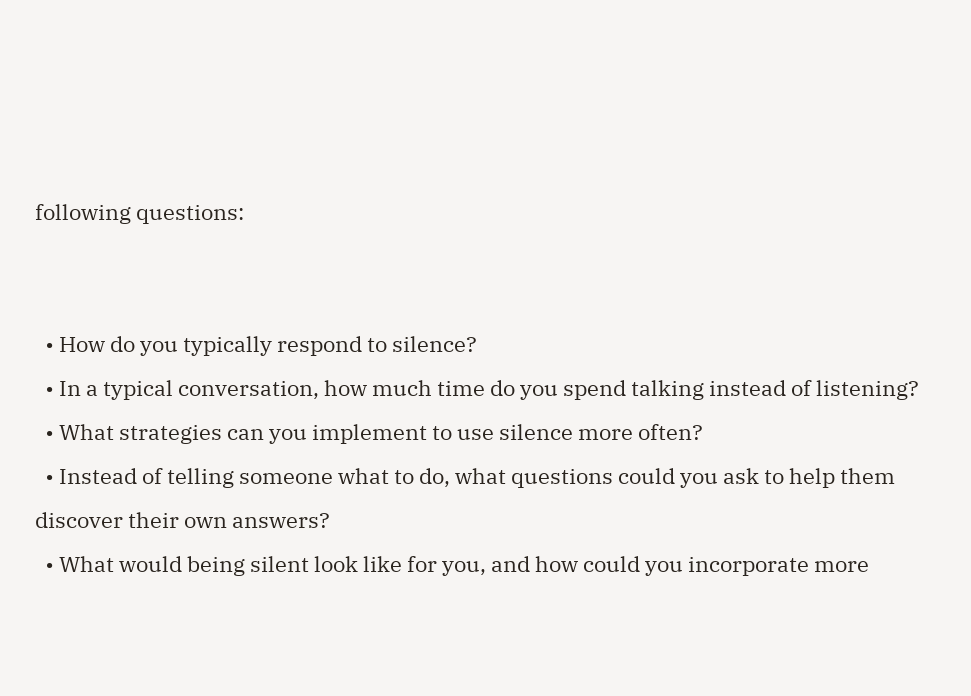following questions:


  • How do you typically respond to silence?
  • In a typical conversation, how much time do you spend talking instead of listening?
  • What strategies can you implement to use silence more often?
  • Instead of telling someone what to do, what questions could you ask to help them discover their own answers?
  • What would being silent look like for you, and how could you incorporate more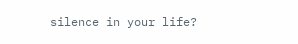silence in your life?